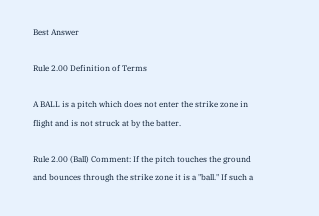Best Answer

Rule 2.00 Definition of Terms

A BALL is a pitch which does not enter the strike zone in flight and is not struck at by the batter.

Rule 2.00 (Ball) Comment: If the pitch touches the ground and bounces through the strike zone it is a "ball." If such a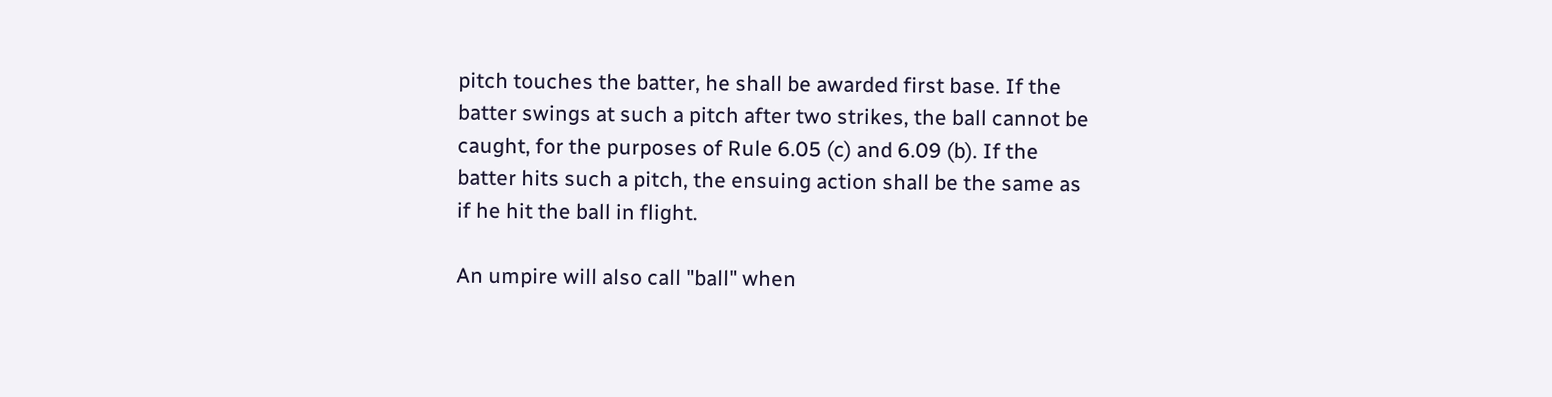pitch touches the batter, he shall be awarded first base. If the batter swings at such a pitch after two strikes, the ball cannot be caught, for the purposes of Rule 6.05 (c) and 6.09 (b). If the batter hits such a pitch, the ensuing action shall be the same as if he hit the ball in flight.

An umpire will also call "ball" when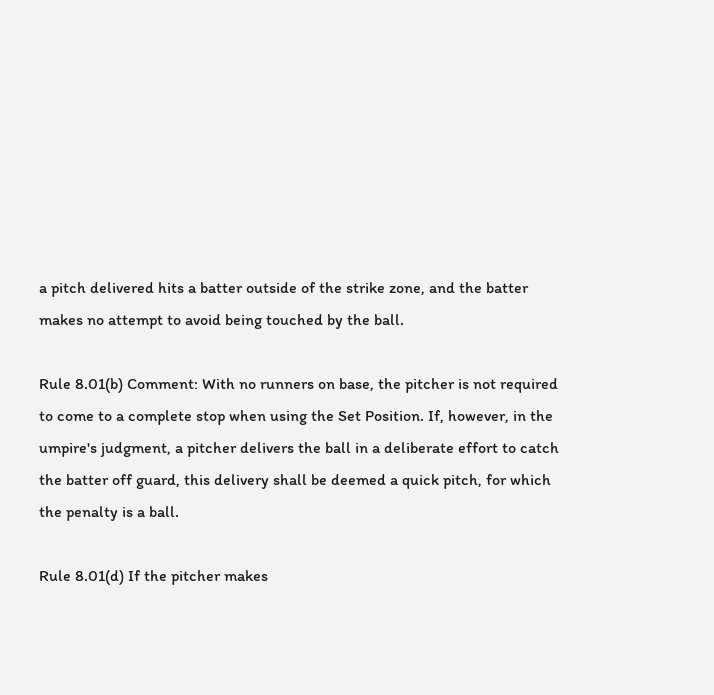a pitch delivered hits a batter outside of the strike zone, and the batter makes no attempt to avoid being touched by the ball.

Rule 8.01(b) Comment: With no runners on base, the pitcher is not required to come to a complete stop when using the Set Position. If, however, in the umpire's judgment, a pitcher delivers the ball in a deliberate effort to catch the batter off guard, this delivery shall be deemed a quick pitch, for which the penalty is a ball.

Rule 8.01(d) If the pitcher makes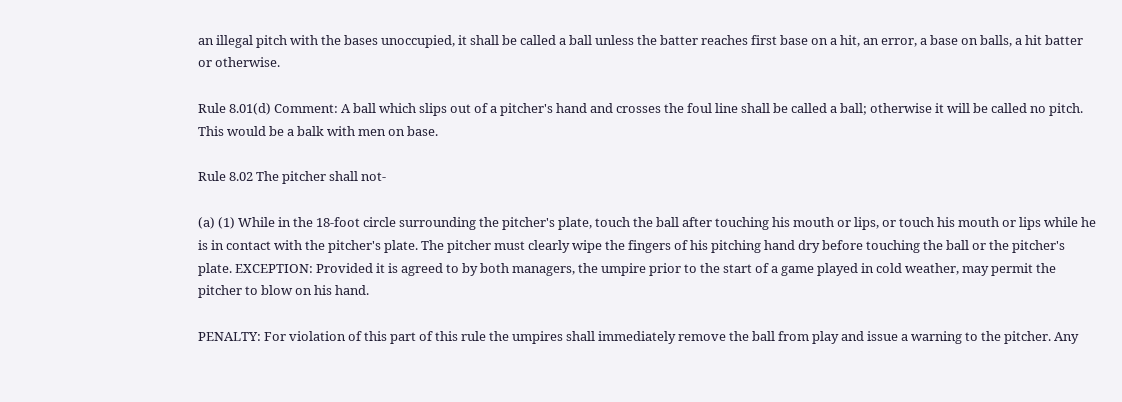an illegal pitch with the bases unoccupied, it shall be called a ball unless the batter reaches first base on a hit, an error, a base on balls, a hit batter or otherwise.

Rule 8.01(d) Comment: A ball which slips out of a pitcher's hand and crosses the foul line shall be called a ball; otherwise it will be called no pitch. This would be a balk with men on base.

Rule 8.02 The pitcher shall not-

(a) (1) While in the 18-foot circle surrounding the pitcher's plate, touch the ball after touching his mouth or lips, or touch his mouth or lips while he is in contact with the pitcher's plate. The pitcher must clearly wipe the fingers of his pitching hand dry before touching the ball or the pitcher's plate. EXCEPTION: Provided it is agreed to by both managers, the umpire prior to the start of a game played in cold weather, may permit the pitcher to blow on his hand.

PENALTY: For violation of this part of this rule the umpires shall immediately remove the ball from play and issue a warning to the pitcher. Any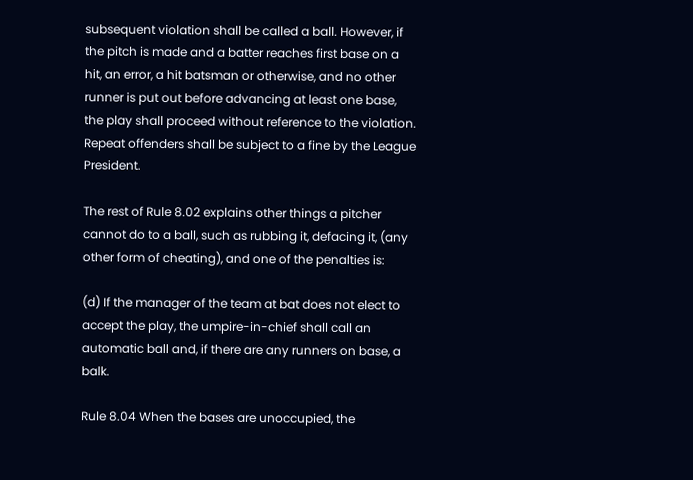subsequent violation shall be called a ball. However, if the pitch is made and a batter reaches first base on a hit, an error, a hit batsman or otherwise, and no other runner is put out before advancing at least one base, the play shall proceed without reference to the violation. Repeat offenders shall be subject to a fine by the League President.

The rest of Rule 8.02 explains other things a pitcher cannot do to a ball, such as rubbing it, defacing it, (any other form of cheating), and one of the penalties is:

(d) If the manager of the team at bat does not elect to accept the play, the umpire-in-chief shall call an automatic ball and, if there are any runners on base, a balk.

Rule 8.04 When the bases are unoccupied, the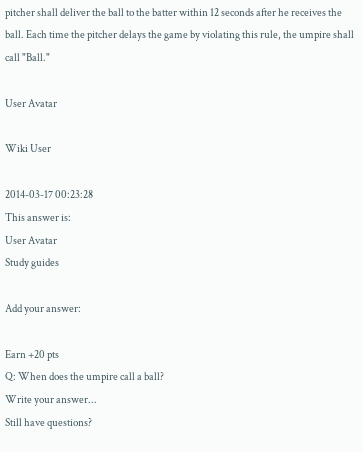pitcher shall deliver the ball to the batter within 12 seconds after he receives the ball. Each time the pitcher delays the game by violating this rule, the umpire shall call "Ball."

User Avatar

Wiki User

2014-03-17 00:23:28
This answer is:
User Avatar
Study guides

Add your answer:

Earn +20 pts
Q: When does the umpire call a ball?
Write your answer...
Still have questions?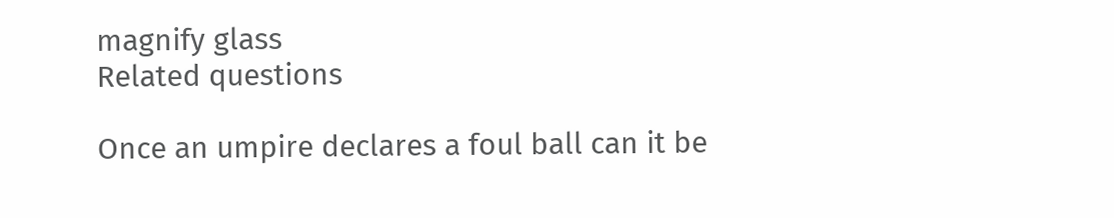magnify glass
Related questions

Once an umpire declares a foul ball can it be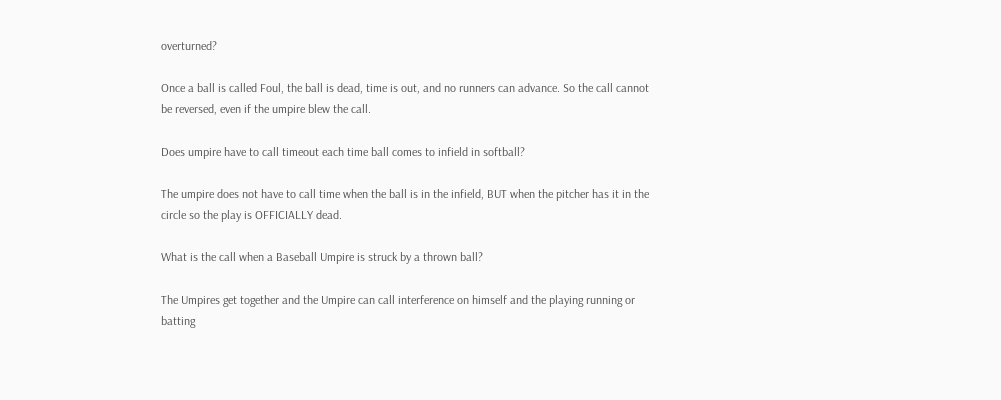overturned?

Once a ball is called Foul, the ball is dead, time is out, and no runners can advance. So the call cannot be reversed, even if the umpire blew the call.

Does umpire have to call timeout each time ball comes to infield in softball?

The umpire does not have to call time when the ball is in the infield, BUT when the pitcher has it in the circle so the play is OFFICIALLY dead.

What is the call when a Baseball Umpire is struck by a thrown ball?

The Umpires get together and the Umpire can call interference on himself and the playing running or batting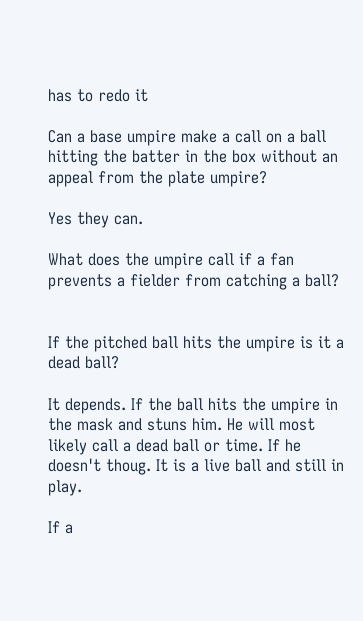has to redo it

Can a base umpire make a call on a ball hitting the batter in the box without an appeal from the plate umpire?

Yes they can.

What does the umpire call if a fan prevents a fielder from catching a ball?


If the pitched ball hits the umpire is it a dead ball?

It depends. If the ball hits the umpire in the mask and stuns him. He will most likely call a dead ball or time. If he doesn't thoug. It is a live ball and still in play.

If a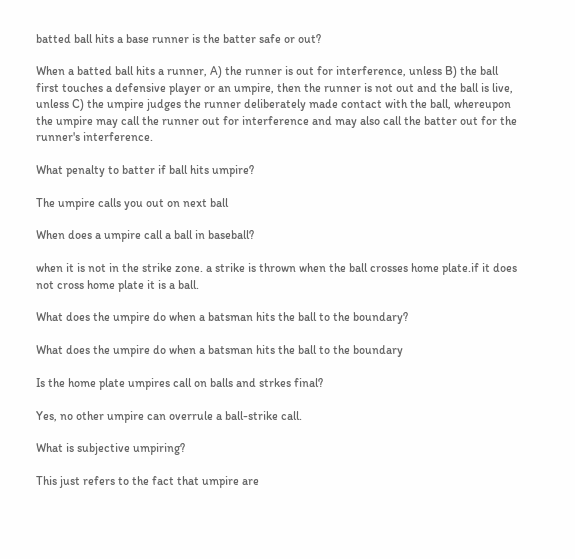batted ball hits a base runner is the batter safe or out?

When a batted ball hits a runner, A) the runner is out for interference, unless B) the ball first touches a defensive player or an umpire, then the runner is not out and the ball is live, unless C) the umpire judges the runner deliberately made contact with the ball, whereupon the umpire may call the runner out for interference and may also call the batter out for the runner's interference.

What penalty to batter if ball hits umpire?

The umpire calls you out on next ball

When does a umpire call a ball in baseball?

when it is not in the strike zone. a strike is thrown when the ball crosses home plate.if it does not cross home plate it is a ball.

What does the umpire do when a batsman hits the ball to the boundary?

What does the umpire do when a batsman hits the ball to the boundary

Is the home plate umpires call on balls and strkes final?

Yes, no other umpire can overrule a ball-strike call.

What is subjective umpiring?

This just refers to the fact that umpire are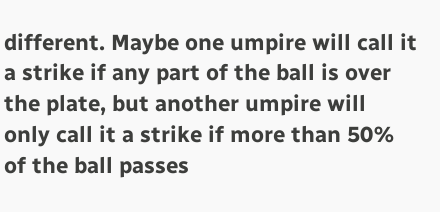different. Maybe one umpire will call it a strike if any part of the ball is over the plate, but another umpire will only call it a strike if more than 50% of the ball passes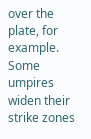over the plate, for example. Some umpires widen their strike zones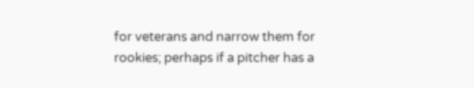for veterans and narrow them for rookies; perhaps if a pitcher has a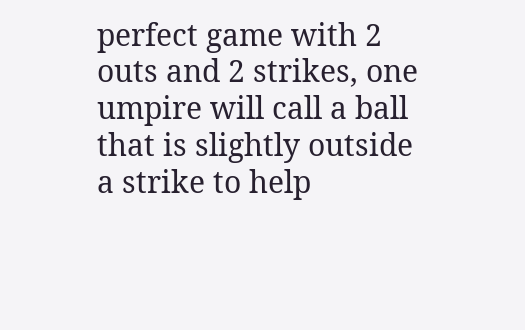perfect game with 2 outs and 2 strikes, one umpire will call a ball that is slightly outside a strike to help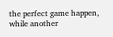the perfect game happen, while another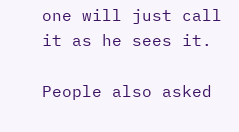one will just call it as he sees it.

People also asked